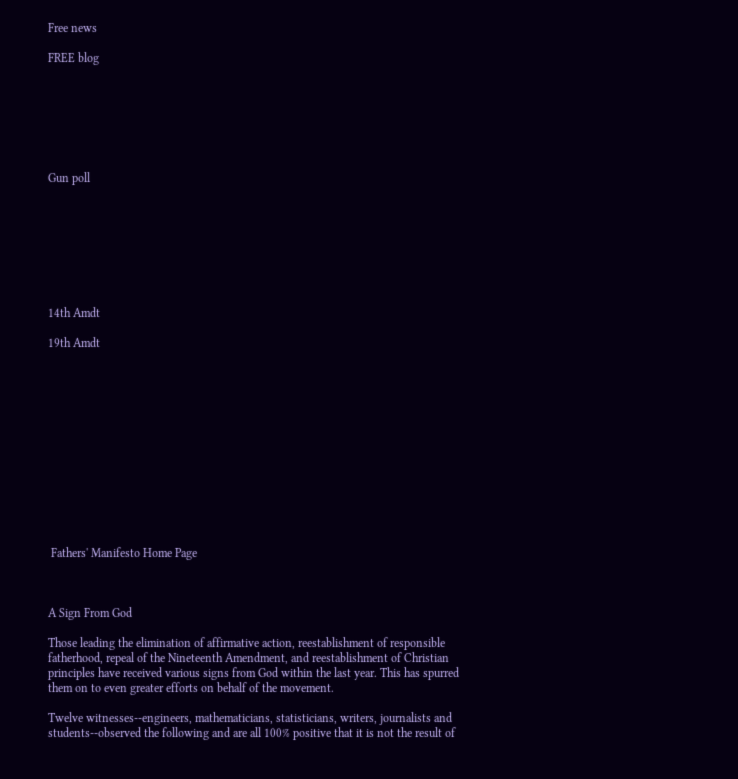Free news

FREE blog







Gun poll








14th Amdt

19th Amdt













 Fathers' Manifesto Home Page



A Sign From God

Those leading the elimination of affirmative action, reestablishment of responsible fatherhood, repeal of the Nineteenth Amendment, and reestablishment of Christian principles have received various signs from God within the last year. This has spurred them on to even greater efforts on behalf of the movement.

Twelve witnesses--engineers, mathematicians, statisticians, writers, journalists and students--observed the following and are all 100% positive that it is not the result of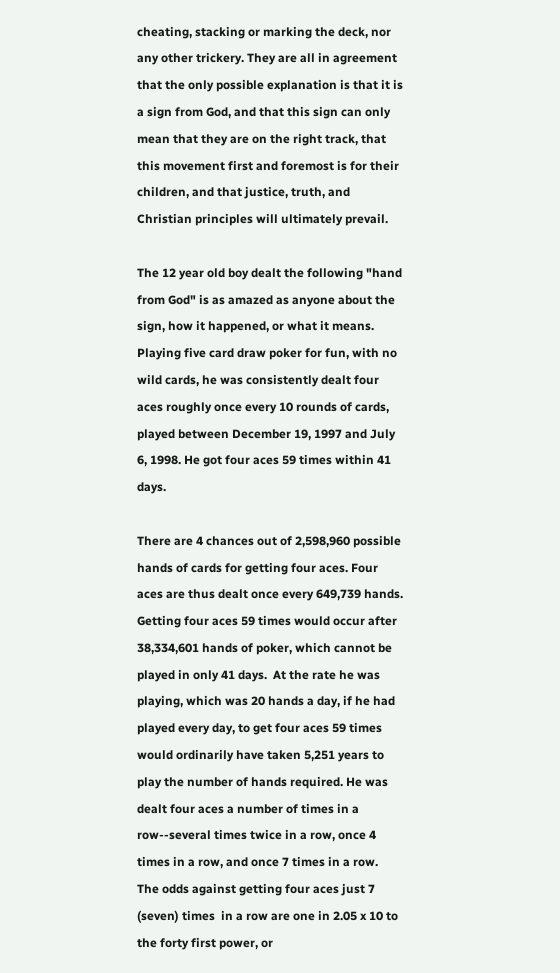cheating, stacking or marking the deck, nor any other trickery. They are all in agreement that the only possible explanation is that it is a sign from God, and that this sign can only mean that they are on the right track, that this movement first and foremost is for their children, and that justice, truth, and Christian principles will ultimately prevail.

The 12 year old boy dealt the following "hand from God" is as amazed as anyone about the sign, how it happened, or what it means.  Playing five card draw poker for fun, with no wild cards, he was consistently dealt four aces roughly once every 10 rounds of cards, played between December 19, 1997 and July 6, 1998. He got four aces 59 times within 41 days.

There are 4 chances out of 2,598,960 possible hands of cards for getting four aces. Four aces are thus dealt once every 649,739 hands. Getting four aces 59 times would occur after 38,334,601 hands of poker, which cannot be played in only 41 days.  At the rate he was playing, which was 20 hands a day, if he had played every day, to get four aces 59 times would ordinarily have taken 5,251 years to play the number of hands required. He was dealt four aces a number of times in a row--several times twice in a row, once 4 times in a row, and once 7 times in a row.  The odds against getting four aces just 7 (seven) times  in a row are one in 2.05 x 10 to the forty first power, or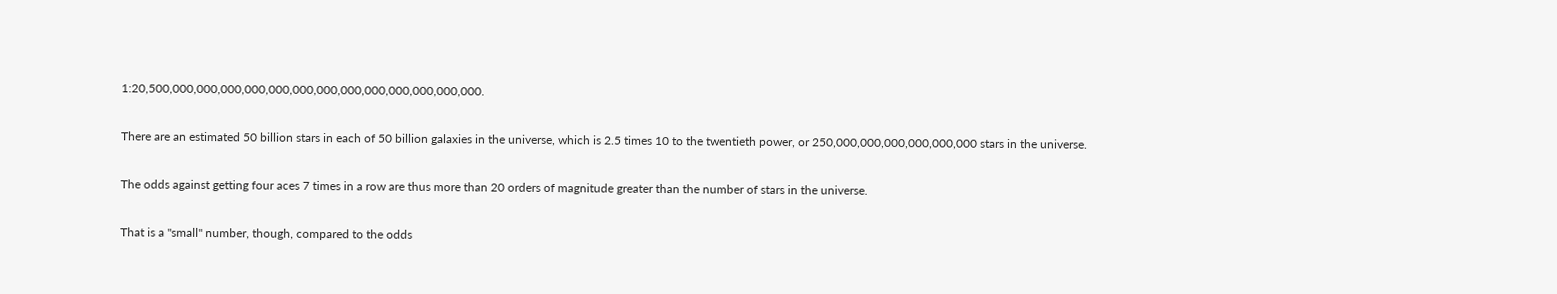1:20,500,000,000,000,000,000,000,000,000,000,000,000,000,000.

There are an estimated 50 billion stars in each of 50 billion galaxies in the universe, which is 2.5 times 10 to the twentieth power, or 250,000,000,000,000,000,000 stars in the universe.

The odds against getting four aces 7 times in a row are thus more than 20 orders of magnitude greater than the number of stars in the universe.

That is a "small" number, though, compared to the odds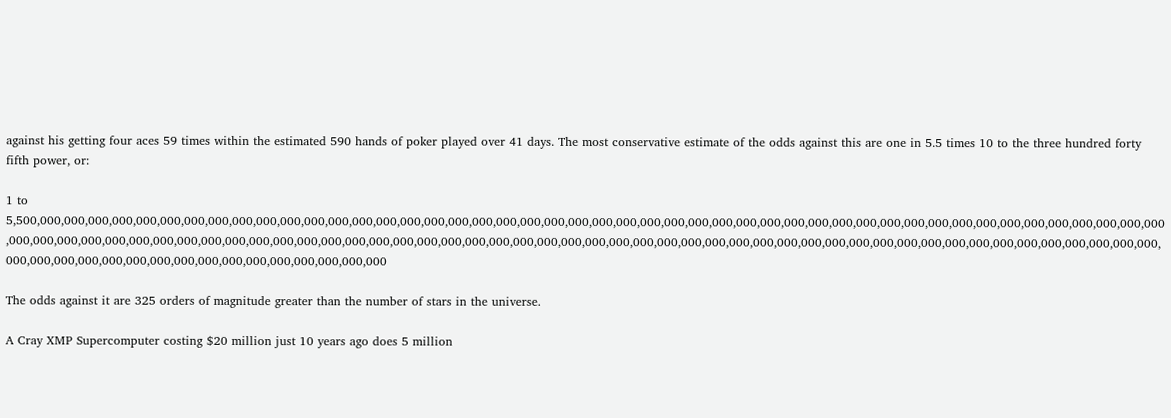against his getting four aces 59 times within the estimated 590 hands of poker played over 41 days. The most conservative estimate of the odds against this are one in 5.5 times 10 to the three hundred forty fifth power, or:

1 to 5,500,000,000,000,000,000,000,000,000,000,000,000,000,000,000,000,000,000,000,000,000,000,000,000,000,000,000,000,000,000,000,000,000,000,000,000,000,000,000,000,000,000,000,000,000,000,000,000,000,000,000,000,000,000,000,000,000,000,000,000,000,000,000,000,000,000,000,000,000,000,000,000,000,000,000,000,000,000,000,000,000,000,000,000,000,000,000,000,000,000,000,000,000,000,000,000,000,000,000,000,000,000,000,000,000,000,000,000,000,000,000,000

The odds against it are 325 orders of magnitude greater than the number of stars in the universe.

A Cray XMP Supercomputer costing $20 million just 10 years ago does 5 million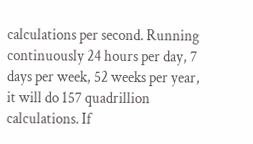calculations per second. Running continuously 24 hours per day, 7 days per week, 52 weeks per year, it will do 157 quadrillion calculations. If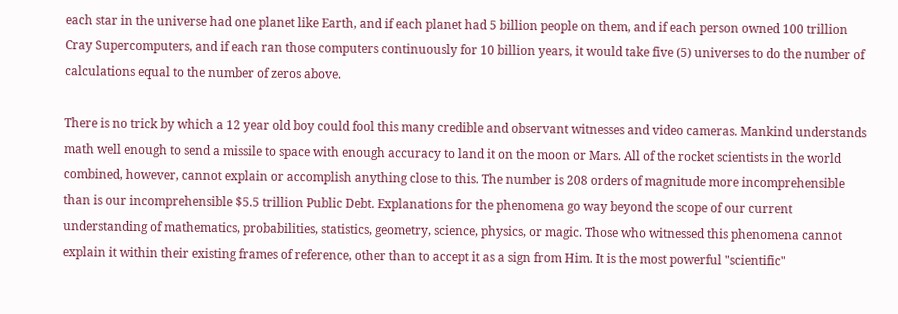each star in the universe had one planet like Earth, and if each planet had 5 billion people on them, and if each person owned 100 trillion Cray Supercomputers, and if each ran those computers continuously for 10 billion years, it would take five (5) universes to do the number of calculations equal to the number of zeros above.

There is no trick by which a 12 year old boy could fool this many credible and observant witnesses and video cameras. Mankind understands math well enough to send a missile to space with enough accuracy to land it on the moon or Mars. All of the rocket scientists in the world combined, however, cannot explain or accomplish anything close to this. The number is 208 orders of magnitude more incomprehensible than is our incomprehensible $5.5 trillion Public Debt. Explanations for the phenomena go way beyond the scope of our current understanding of mathematics, probabilities, statistics, geometry, science, physics, or magic. Those who witnessed this phenomena cannot explain it within their existing frames of reference, other than to accept it as a sign from Him. It is the most powerful "scientific"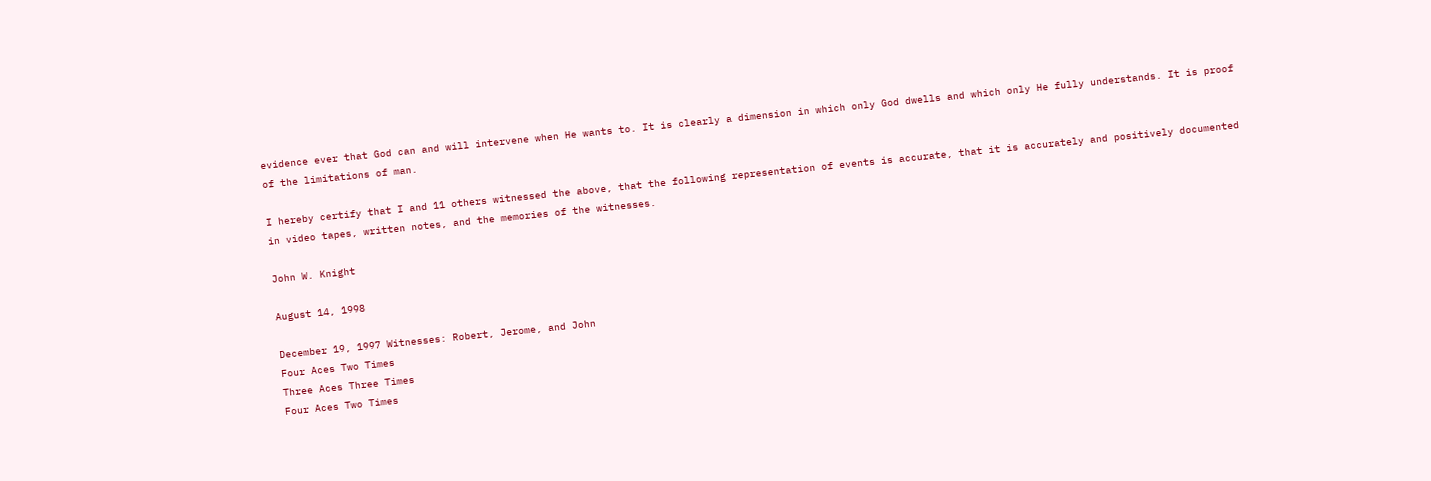evidence ever that God can and will intervene when He wants to. It is clearly a dimension in which only God dwells and which only He fully understands. It is proof of the limitations of man.

I hereby certify that I and 11 others witnessed the above, that the following representation of events is accurate, that it is accurately and positively documented in video tapes, written notes, and the memories of the witnesses.

John W. Knight

August 14, 1998

December 19, 1997 Witnesses: Robert, Jerome, and John
Four Aces Two Times
Three Aces Three Times
Four Aces Two Times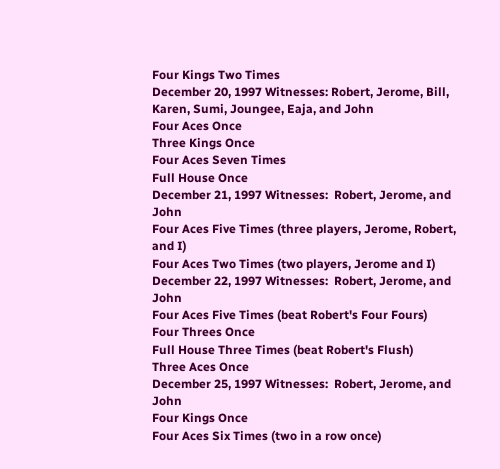Four Kings Two Times
December 20, 1997 Witnesses: Robert, Jerome, Bill, Karen, Sumi, Joungee, Eaja, and John
Four Aces Once
Three Kings Once
Four Aces Seven Times
Full House Once
December 21, 1997 Witnesses:  Robert, Jerome, and John
Four Aces Five Times (three players, Jerome, Robert, and I)
Four Aces Two Times (two players, Jerome and I)
December 22, 1997 Witnesses:  Robert, Jerome, and John
Four Aces Five Times (beat Robert's Four Fours)
Four Threes Once
Full House Three Times (beat Robert's Flush)
Three Aces Once
December 25, 1997 Witnesses:  Robert, Jerome, and John
Four Kings Once
Four Aces Six Times (two in a row once)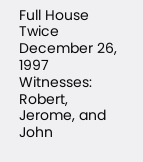Full House Twice
December 26, 1997 Witnesses:  Robert, Jerome, and John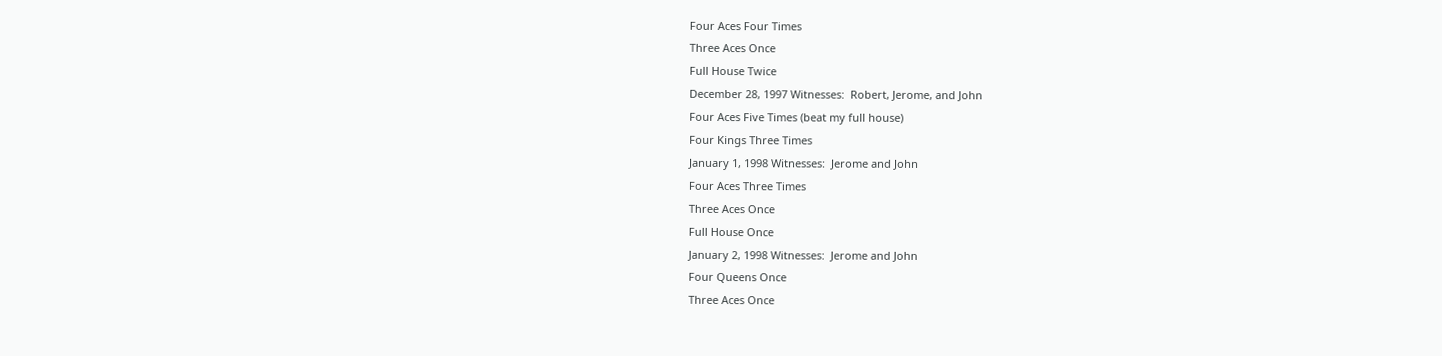Four Aces Four Times
Three Aces Once
Full House Twice
December 28, 1997 Witnesses:  Robert, Jerome, and John
Four Aces Five Times (beat my full house)
Four Kings Three Times
January 1, 1998 Witnesses:  Jerome and John
Four Aces Three Times
Three Aces Once
Full House Once
January 2, 1998 Witnesses:  Jerome and John
Four Queens Once
Three Aces Once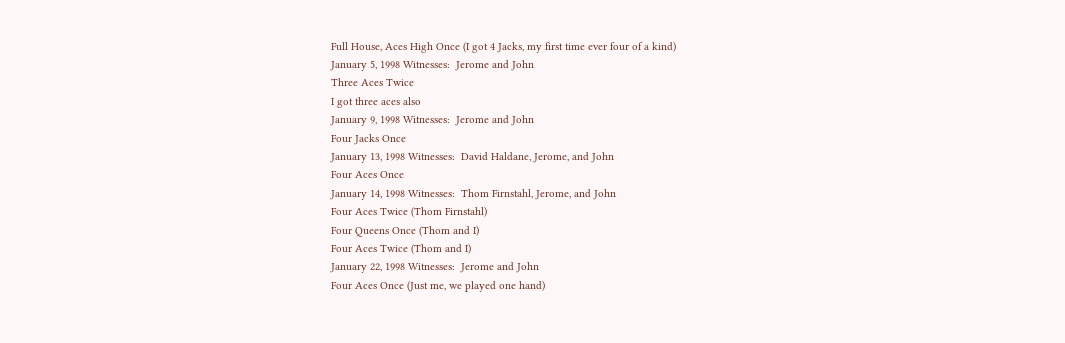Full House, Aces High Once (I got 4 Jacks, my first time ever four of a kind)
January 5, 1998 Witnesses:  Jerome and John
Three Aces Twice
I got three aces also
January 9, 1998 Witnesses:  Jerome and John
Four Jacks Once
January 13, 1998 Witnesses:  David Haldane, Jerome, and John
Four Aces Once
January 14, 1998 Witnesses:  Thom Firnstahl, Jerome, and John
Four Aces Twice (Thom Firnstahl)
Four Queens Once (Thom and I)
Four Aces Twice (Thom and I)
January 22, 1998 Witnesses:  Jerome and John
Four Aces Once (Just me, we played one hand)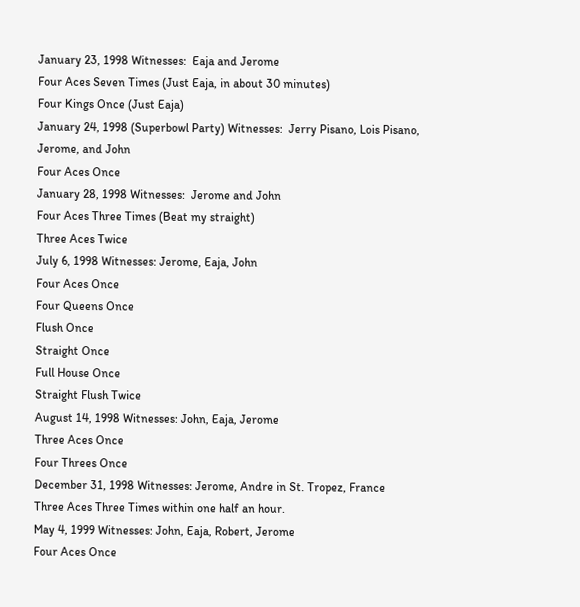January 23, 1998 Witnesses:  Eaja and Jerome
Four Aces Seven Times (Just Eaja, in about 30 minutes)
Four Kings Once (Just Eaja)
January 24, 1998 (Superbowl Party) Witnesses:  Jerry Pisano, Lois Pisano, Jerome, and John
Four Aces Once
January 28, 1998 Witnesses:  Jerome and John
Four Aces Three Times (Beat my straight)
Three Aces Twice
July 6, 1998 Witnesses: Jerome, Eaja, John
Four Aces Once
Four Queens Once
Flush Once
Straight Once
Full House Once
Straight Flush Twice
August 14, 1998 Witnesses: John, Eaja, Jerome
Three Aces Once
Four Threes Once
December 31, 1998 Witnesses: Jerome, Andre in St. Tropez, France
Three Aces Three Times within one half an hour.
May 4, 1999 Witnesses: John, Eaja, Robert, Jerome
Four Aces Once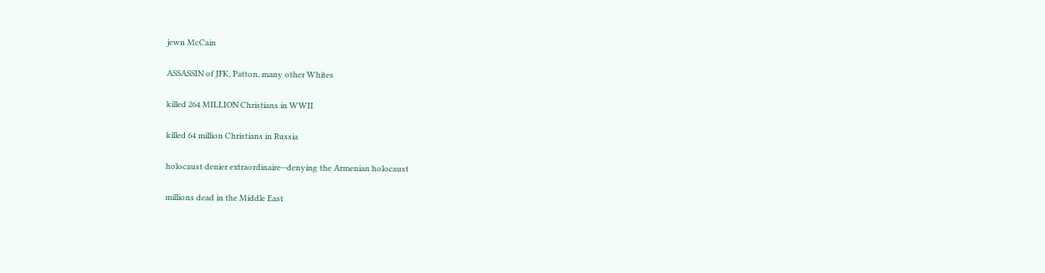jewn McCain

ASSASSIN of JFK, Patton, many other Whites

killed 264 MILLION Christians in WWII

killed 64 million Christians in Russia

holocaust denier extraordinaire--denying the Armenian holocaust

millions dead in the Middle East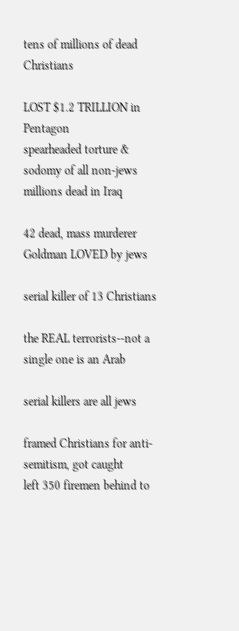tens of millions of dead Christians

LOST $1.2 TRILLION in Pentagon
spearheaded torture & sodomy of all non-jews
millions dead in Iraq

42 dead, mass murderer Goldman LOVED by jews

serial killer of 13 Christians

the REAL terrorists--not a single one is an Arab

serial killers are all jews

framed Christians for anti-semitism, got caught
left 350 firemen behind to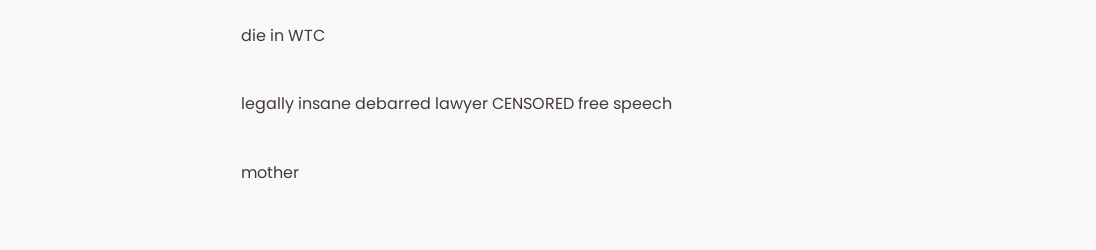die in WTC

legally insane debarred lawyer CENSORED free speech

mother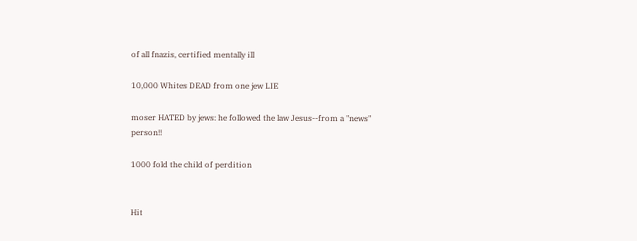of all fnazis, certified mentally ill

10,000 Whites DEAD from one jew LIE

moser HATED by jews: he followed the law Jesus--from a "news" person!!

1000 fold the child of perdition


Hit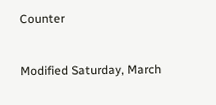Counter


Modified Saturday, March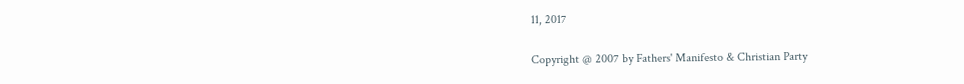11, 2017

Copyright @ 2007 by Fathers' Manifesto & Christian Party